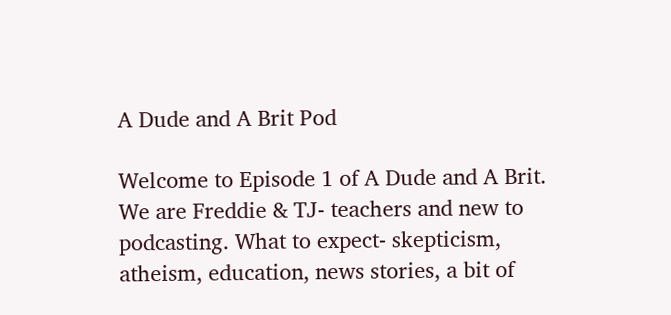A Dude and A Brit Pod

Welcome to Episode 1 of A Dude and A Brit. We are Freddie & TJ- teachers and new to podcasting. What to expect- skepticism, atheism, education, news stories, a bit of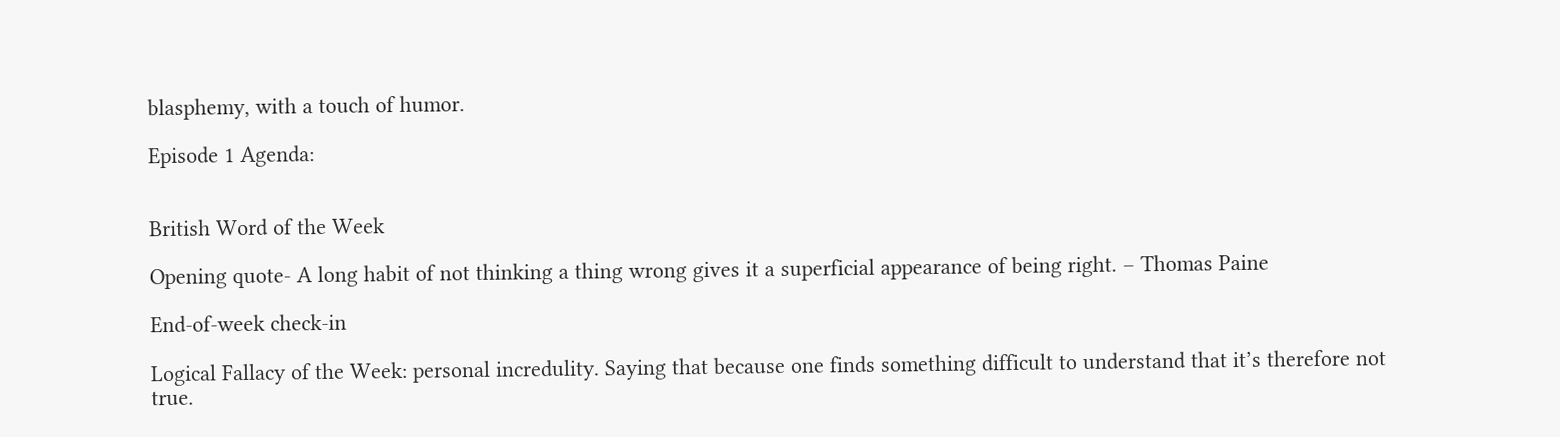blasphemy, with a touch of humor.

Episode 1 Agenda:


British Word of the Week

Opening quote- A long habit of not thinking a thing wrong gives it a superficial appearance of being right. – Thomas Paine

End-of-week check-in

Logical Fallacy of the Week: personal incredulity. Saying that because one finds something difficult to understand that it’s therefore not true.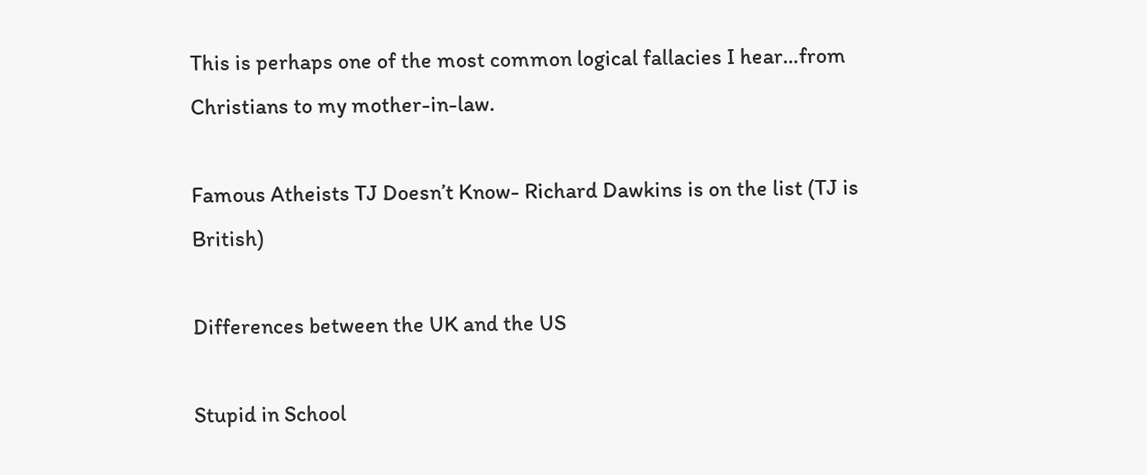This is perhaps one of the most common logical fallacies I hear…from Christians to my mother-in-law.

Famous Atheists TJ Doesn’t Know- Richard Dawkins is on the list (TJ is British)

Differences between the UK and the US

Stupid in School